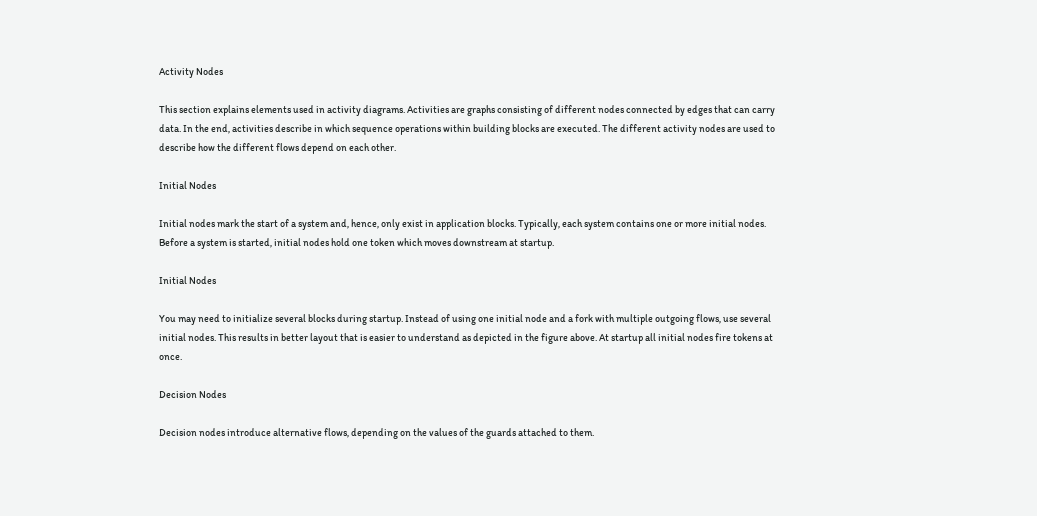Activity Nodes

This section explains elements used in activity diagrams. Activities are graphs consisting of different nodes connected by edges that can carry data. In the end, activities describe in which sequence operations within building blocks are executed. The different activity nodes are used to describe how the different flows depend on each other.

Initial Nodes

Initial nodes mark the start of a system and, hence, only exist in application blocks. Typically, each system contains one or more initial nodes. Before a system is started, initial nodes hold one token which moves downstream at startup.

Initial Nodes

You may need to initialize several blocks during startup. Instead of using one initial node and a fork with multiple outgoing flows, use several initial nodes. This results in better layout that is easier to understand as depicted in the figure above. At startup all initial nodes fire tokens at once.

Decision Nodes

Decision nodes introduce alternative flows, depending on the values of the guards attached to them.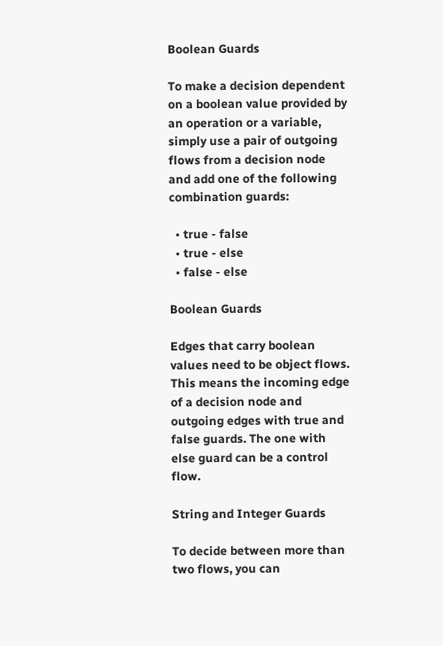Boolean Guards

To make a decision dependent on a boolean value provided by an operation or a variable, simply use a pair of outgoing flows from a decision node and add one of the following combination guards:

  • true - false
  • true - else
  • false - else

Boolean Guards

Edges that carry boolean values need to be object flows. This means the incoming edge of a decision node and outgoing edges with true and false guards. The one with else guard can be a control flow.

String and Integer Guards

To decide between more than two flows, you can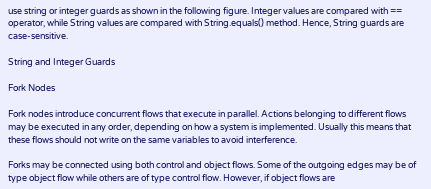use string or integer guards as shown in the following figure. Integer values are compared with == operator, while String values are compared with String.equals() method. Hence, String guards are case-sensitive.

String and Integer Guards

Fork Nodes

Fork nodes introduce concurrent flows that execute in parallel. Actions belonging to different flows may be executed in any order, depending on how a system is implemented. Usually this means that these flows should not write on the same variables to avoid interference.

Forks may be connected using both control and object flows. Some of the outgoing edges may be of type object flow while others are of type control flow. However, if object flows are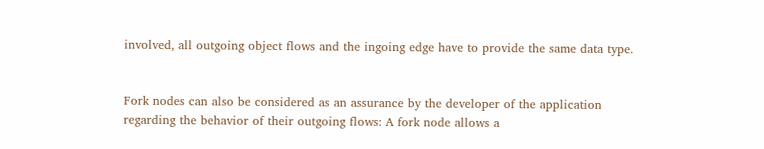involved, all outgoing object flows and the ingoing edge have to provide the same data type.


Fork nodes can also be considered as an assurance by the developer of the application regarding the behavior of their outgoing flows: A fork node allows a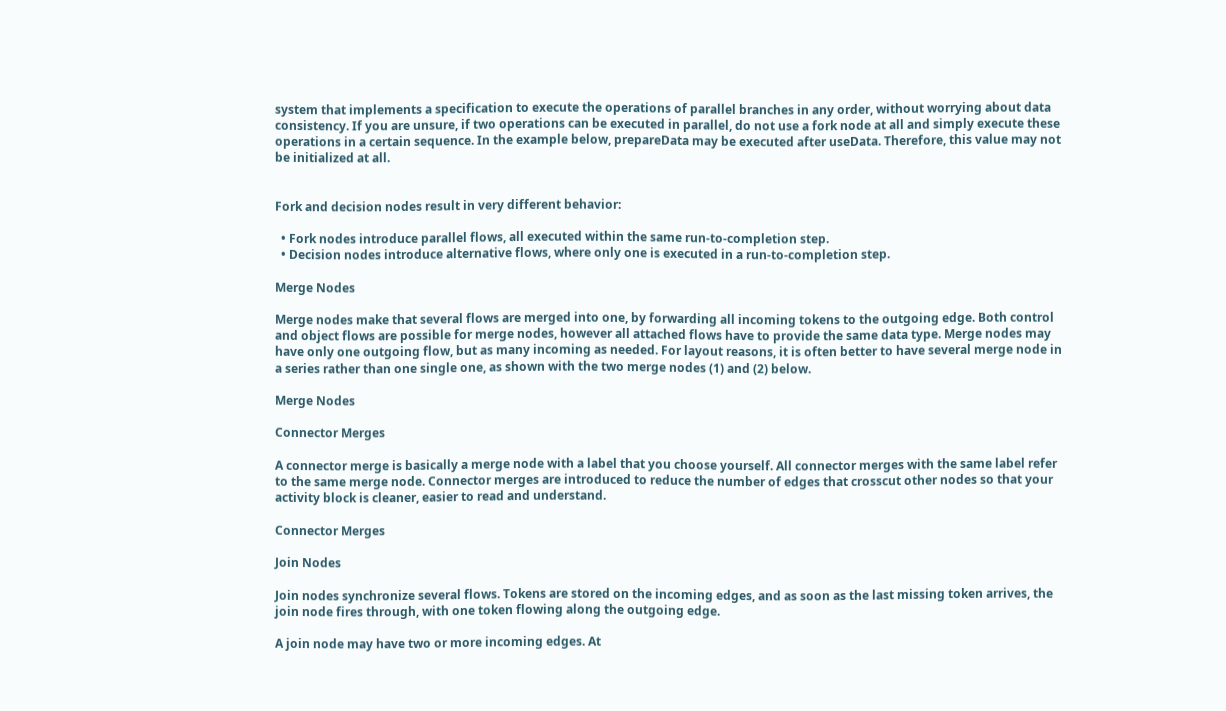system that implements a specification to execute the operations of parallel branches in any order, without worrying about data consistency. If you are unsure, if two operations can be executed in parallel, do not use a fork node at all and simply execute these operations in a certain sequence. In the example below, prepareData may be executed after useData. Therefore, this value may not be initialized at all.


Fork and decision nodes result in very different behavior:

  • Fork nodes introduce parallel flows, all executed within the same run-to-completion step.
  • Decision nodes introduce alternative flows, where only one is executed in a run-to-completion step.

Merge Nodes

Merge nodes make that several flows are merged into one, by forwarding all incoming tokens to the outgoing edge. Both control and object flows are possible for merge nodes, however all attached flows have to provide the same data type. Merge nodes may have only one outgoing flow, but as many incoming as needed. For layout reasons, it is often better to have several merge node in a series rather than one single one, as shown with the two merge nodes (1) and (2) below.

Merge Nodes

Connector Merges

A connector merge is basically a merge node with a label that you choose yourself. All connector merges with the same label refer to the same merge node. Connector merges are introduced to reduce the number of edges that crosscut other nodes so that your activity block is cleaner, easier to read and understand.

Connector Merges

Join Nodes

Join nodes synchronize several flows. Tokens are stored on the incoming edges, and as soon as the last missing token arrives, the join node fires through, with one token flowing along the outgoing edge.

A join node may have two or more incoming edges. At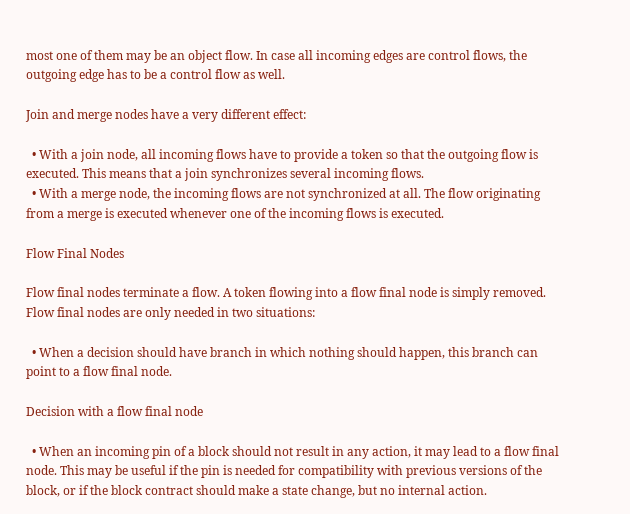most one of them may be an object flow. In case all incoming edges are control flows, the outgoing edge has to be a control flow as well.

Join and merge nodes have a very different effect:

  • With a join node, all incoming flows have to provide a token so that the outgoing flow is executed. This means that a join synchronizes several incoming flows.
  • With a merge node, the incoming flows are not synchronized at all. The flow originating from a merge is executed whenever one of the incoming flows is executed.

Flow Final Nodes

Flow final nodes terminate a flow. A token flowing into a flow final node is simply removed. Flow final nodes are only needed in two situations:

  • When a decision should have branch in which nothing should happen, this branch can point to a flow final node.

Decision with a flow final node

  • When an incoming pin of a block should not result in any action, it may lead to a flow final node. This may be useful if the pin is needed for compatibility with previous versions of the block, or if the block contract should make a state change, but no internal action.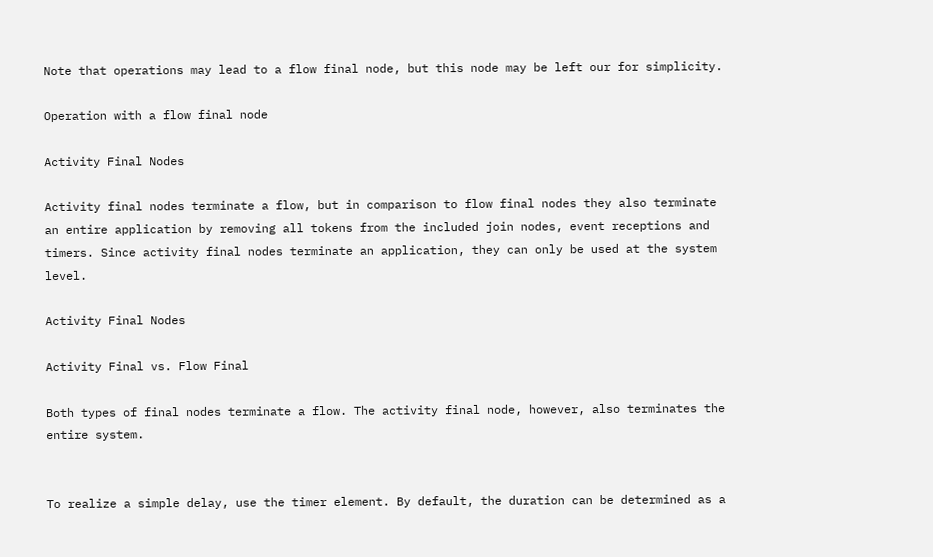Note that operations may lead to a flow final node, but this node may be left our for simplicity.

Operation with a flow final node

Activity Final Nodes

Activity final nodes terminate a flow, but in comparison to flow final nodes they also terminate an entire application by removing all tokens from the included join nodes, event receptions and timers. Since activity final nodes terminate an application, they can only be used at the system level.

Activity Final Nodes

Activity Final vs. Flow Final

Both types of final nodes terminate a flow. The activity final node, however, also terminates the entire system.


To realize a simple delay, use the timer element. By default, the duration can be determined as a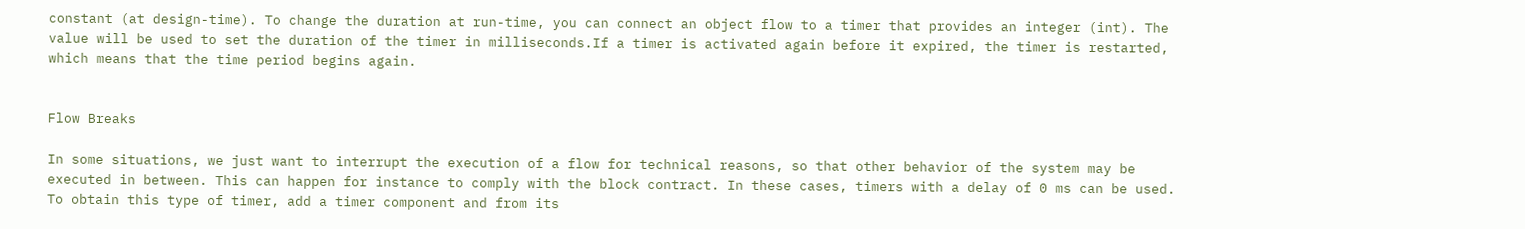constant (at design-time). To change the duration at run-time, you can connect an object flow to a timer that provides an integer (int). The value will be used to set the duration of the timer in milliseconds.If a timer is activated again before it expired, the timer is restarted, which means that the time period begins again.


Flow Breaks

In some situations, we just want to interrupt the execution of a flow for technical reasons, so that other behavior of the system may be executed in between. This can happen for instance to comply with the block contract. In these cases, timers with a delay of 0 ms can be used. To obtain this type of timer, add a timer component and from its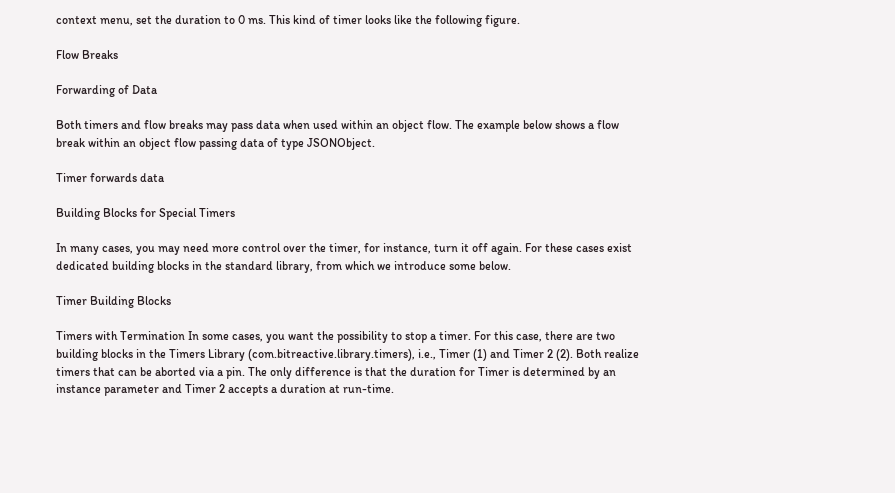context menu, set the duration to 0 ms. This kind of timer looks like the following figure.

Flow Breaks

Forwarding of Data

Both timers and flow breaks may pass data when used within an object flow. The example below shows a flow break within an object flow passing data of type JSONObject.

Timer forwards data

Building Blocks for Special Timers

In many cases, you may need more control over the timer, for instance, turn it off again. For these cases exist dedicated building blocks in the standard library, from which we introduce some below.

Timer Building Blocks

Timers with Termination In some cases, you want the possibility to stop a timer. For this case, there are two building blocks in the Timers Library (com.bitreactive.library.timers), i.e., Timer (1) and Timer 2 (2). Both realize timers that can be aborted via a pin. The only difference is that the duration for Timer is determined by an instance parameter and Timer 2 accepts a duration at run-time.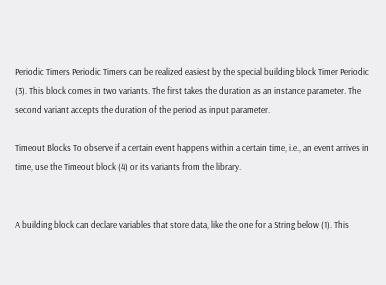Periodic Timers Periodic Timers can be realized easiest by the special building block Timer Periodic (3). This block comes in two variants. The first takes the duration as an instance parameter. The second variant accepts the duration of the period as input parameter.

Timeout Blocks To observe if a certain event happens within a certain time, i.e., an event arrives in time, use the Timeout block (4) or its variants from the library.


A building block can declare variables that store data, like the one for a String below (1). This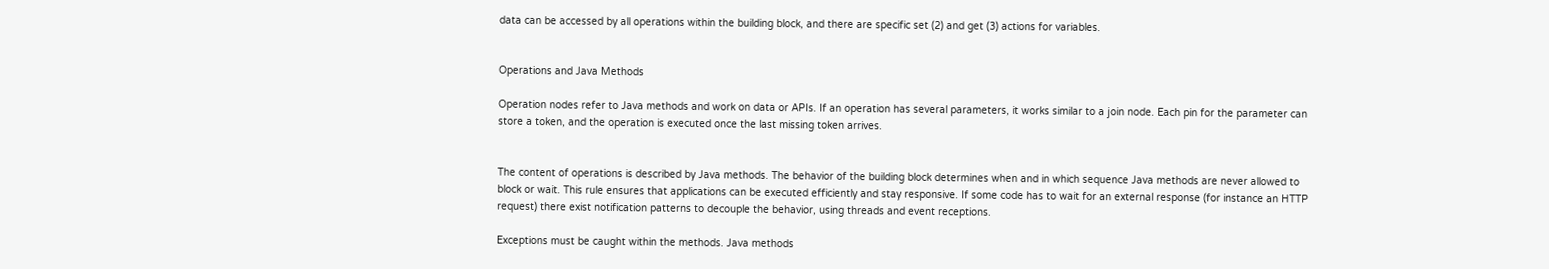data can be accessed by all operations within the building block, and there are specific set (2) and get (3) actions for variables.


Operations and Java Methods

Operation nodes refer to Java methods and work on data or APIs. If an operation has several parameters, it works similar to a join node. Each pin for the parameter can store a token, and the operation is executed once the last missing token arrives.


The content of operations is described by Java methods. The behavior of the building block determines when and in which sequence Java methods are never allowed to block or wait. This rule ensures that applications can be executed efficiently and stay responsive. If some code has to wait for an external response (for instance an HTTP request) there exist notification patterns to decouple the behavior, using threads and event receptions.

Exceptions must be caught within the methods. Java methods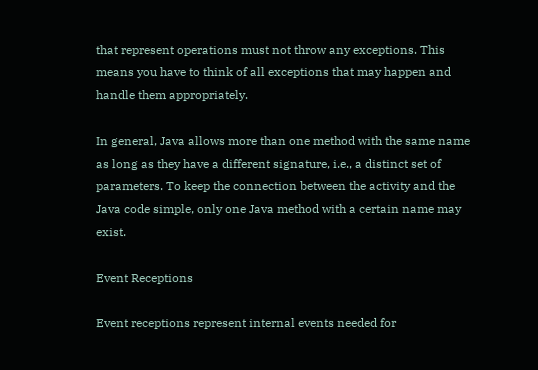that represent operations must not throw any exceptions. This means you have to think of all exceptions that may happen and handle them appropriately.

In general, Java allows more than one method with the same name as long as they have a different signature, i.e., a distinct set of parameters. To keep the connection between the activity and the Java code simple, only one Java method with a certain name may exist.

Event Receptions

Event receptions represent internal events needed for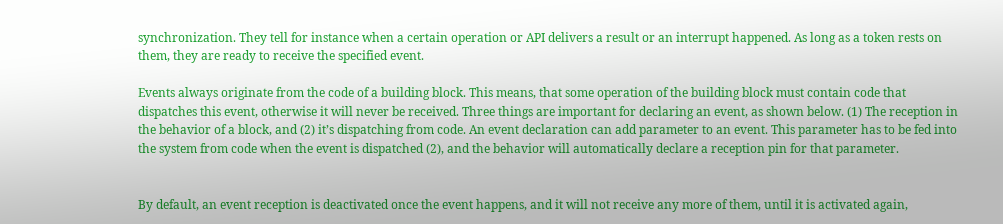synchronization. They tell for instance when a certain operation or API delivers a result or an interrupt happened. As long as a token rests on them, they are ready to receive the specified event.

Events always originate from the code of a building block. This means, that some operation of the building block must contain code that dispatches this event, otherwise it will never be received. Three things are important for declaring an event, as shown below. (1) The reception in the behavior of a block, and (2) it’s dispatching from code. An event declaration can add parameter to an event. This parameter has to be fed into the system from code when the event is dispatched (2), and the behavior will automatically declare a reception pin for that parameter.


By default, an event reception is deactivated once the event happens, and it will not receive any more of them, until it is activated again,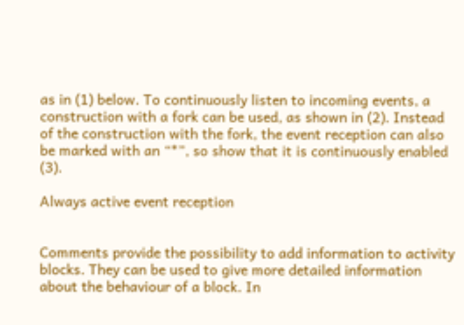as in (1) below. To continuously listen to incoming events, a construction with a fork can be used, as shown in (2). Instead of the construction with the fork, the event reception can also be marked with an “*”, so show that it is continuously enabled (3).

Always active event reception


Comments provide the possibility to add information to activity blocks. They can be used to give more detailed information about the behaviour of a block. In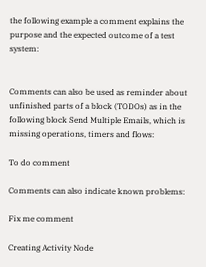the following example a comment explains the purpose and the expected outcome of a test system:


Comments can also be used as reminder about unfinished parts of a block (TODOs) as in the following block Send Multiple Emails, which is missing operations, timers and flows:

To do comment

Comments can also indicate known problems:

Fix me comment

Creating Activity Node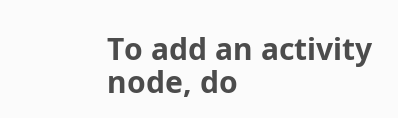To add an activity node, do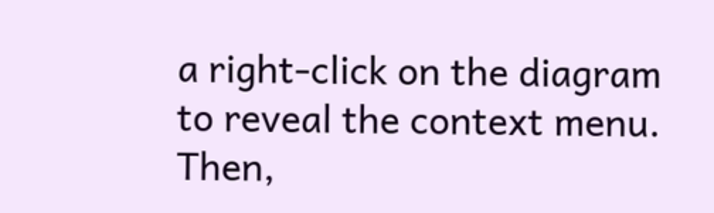a right-click on the diagram to reveal the context menu. Then,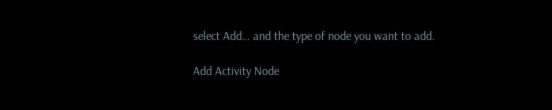select Add… and the type of node you want to add.

Add Activity Node